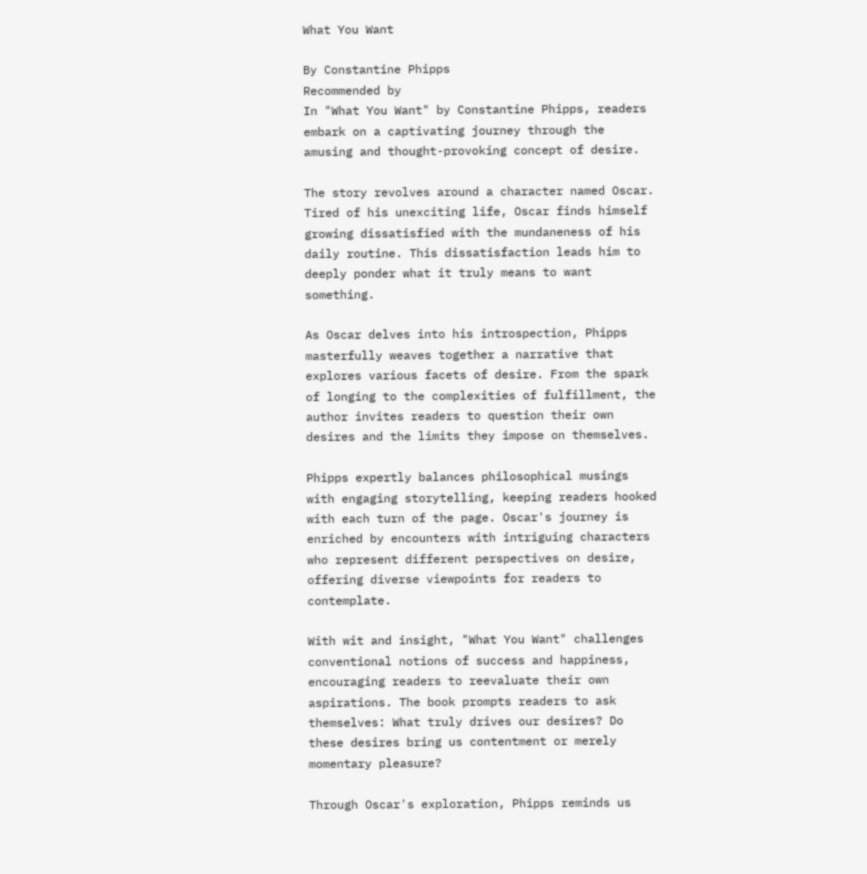What You Want

By Constantine Phipps
Recommended by
In "What You Want" by Constantine Phipps, readers embark on a captivating journey through the amusing and thought-provoking concept of desire.

The story revolves around a character named Oscar. Tired of his unexciting life, Oscar finds himself growing dissatisfied with the mundaneness of his daily routine. This dissatisfaction leads him to deeply ponder what it truly means to want something.

As Oscar delves into his introspection, Phipps masterfully weaves together a narrative that explores various facets of desire. From the spark of longing to the complexities of fulfillment, the author invites readers to question their own desires and the limits they impose on themselves.

Phipps expertly balances philosophical musings with engaging storytelling, keeping readers hooked with each turn of the page. Oscar's journey is enriched by encounters with intriguing characters who represent different perspectives on desire, offering diverse viewpoints for readers to contemplate.

With wit and insight, "What You Want" challenges conventional notions of success and happiness, encouraging readers to reevaluate their own aspirations. The book prompts readers to ask themselves: What truly drives our desires? Do these desires bring us contentment or merely momentary pleasure?

Through Oscar's exploration, Phipps reminds us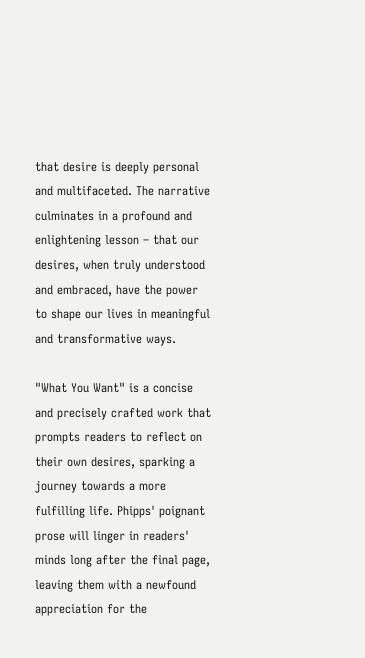that desire is deeply personal and multifaceted. The narrative culminates in a profound and enlightening lesson – that our desires, when truly understood and embraced, have the power to shape our lives in meaningful and transformative ways.

"What You Want" is a concise and precisely crafted work that prompts readers to reflect on their own desires, sparking a journey towards a more fulfilling life. Phipps' poignant prose will linger in readers' minds long after the final page, leaving them with a newfound appreciation for the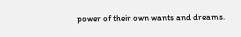power of their own wants and dreams.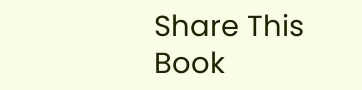Share This Book